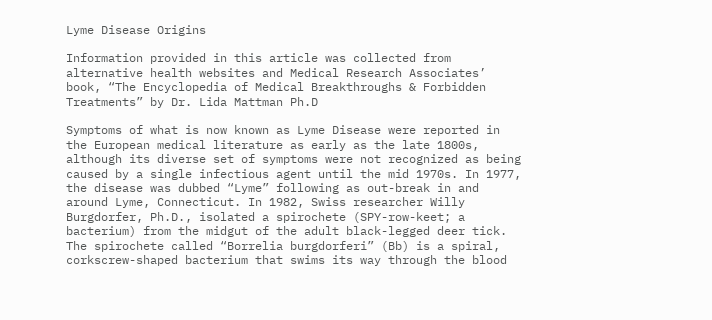Lyme Disease Origins

Information provided in this article was collected from alternative health websites and Medical Research Associates’ book, “The Encyclopedia of Medical Breakthroughs & Forbidden Treatments” by Dr. Lida Mattman Ph.D

Symptoms of what is now known as Lyme Disease were reported in the European medical literature as early as the late 1800s, although its diverse set of symptoms were not recognized as being caused by a single infectious agent until the mid 1970s. In 1977, the disease was dubbed “Lyme” following as out-break in and around Lyme, Connecticut. In 1982, Swiss researcher Willy Burgdorfer, Ph.D., isolated a spirochete (SPY-row-keet; a bacterium) from the midgut of the adult black-legged deer tick. The spirochete called “Borrelia burgdorferi” (Bb) is a spiral, corkscrew-shaped bacterium that swims its way through the blood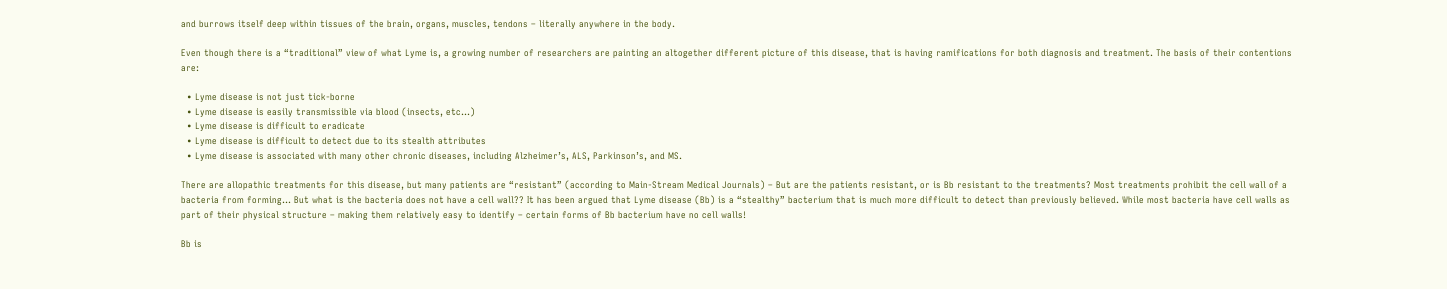and burrows itself deep within tissues of the brain, organs, muscles, tendons – literally anywhere in the body.

Even though there is a “traditional” view of what Lyme is, a growing number of researchers are painting an altogether different picture of this disease, that is having ramifications for both diagnosis and treatment. The basis of their contentions are:

  • Lyme disease is not just tick-borne
  • Lyme disease is easily transmissible via blood (insects, etc…)
  • Lyme disease is difficult to eradicate
  • Lyme disease is difficult to detect due to its stealth attributes
  • Lyme disease is associated with many other chronic diseases, including Alzheimer’s, ALS, Parkinson’s, and MS.

There are allopathic treatments for this disease, but many patients are “resistant” (according to Main-Stream Medical Journals) – But are the patients resistant, or is Bb resistant to the treatments? Most treatments prohibit the cell wall of a bacteria from forming… But what is the bacteria does not have a cell wall?? It has been argued that Lyme disease (Bb) is a “stealthy” bacterium that is much more difficult to detect than previously believed. While most bacteria have cell walls as part of their physical structure – making them relatively easy to identify – certain forms of Bb bacterium have no cell walls!

Bb is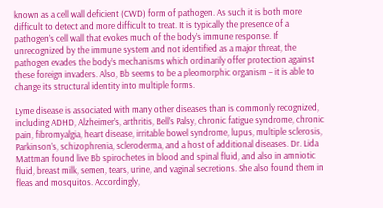known as a cell wall deficient (CWD) form of pathogen. As such it is both more difficult to detect and more difficult to treat. It is typically the presence of a pathogen’s cell wall that evokes much of the body’s immune response. If unrecognized by the immune system and not identified as a major threat, the pathogen evades the body’s mechanisms which ordinarily offer protection against these foreign invaders. Also, Bb seems to be a pleomorphic organism – it is able to change its structural identity into multiple forms.

Lyme disease is associated with many other diseases than is commonly recognized, including ADHD, Alzheimer’s, arthritis, Bell’s Palsy, chronic fatigue syndrome, chronic pain, fibromyalgia, heart disease, irritable bowel syndrome, lupus, multiple sclerosis, Parkinson’s, schizophrenia, scleroderma, and a host of additional diseases. Dr. Lida Mattman found live Bb spirochetes in blood and spinal fluid, and also in amniotic fluid, breast milk, semen, tears, urine, and vaginal secretions. She also found them in fleas and mosquitos. Accordingly,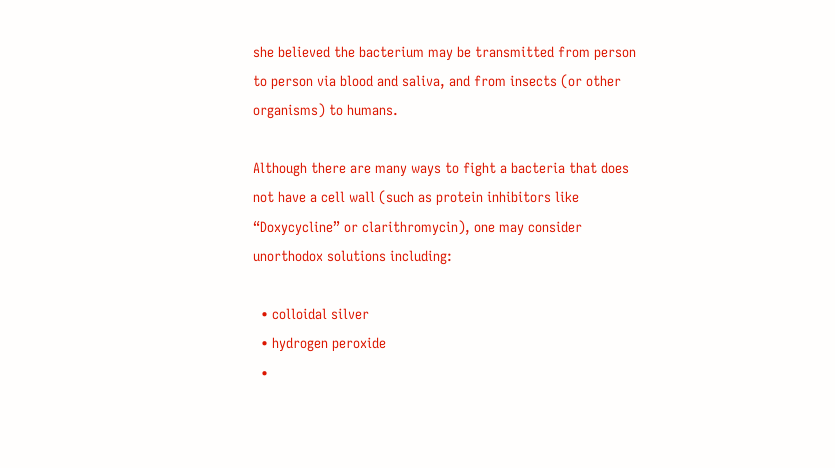she believed the bacterium may be transmitted from person to person via blood and saliva, and from insects (or other organisms) to humans.

Although there are many ways to fight a bacteria that does not have a cell wall (such as protein inhibitors like “Doxycycline” or clarithromycin), one may consider unorthodox solutions including:

  • colloidal silver
  • hydrogen peroxide
  •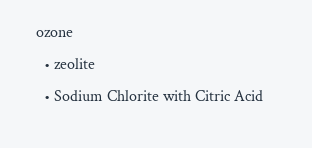ozone
  • zeolite
  • Sodium Chlorite with Citric Acid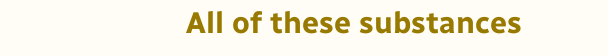All of these substances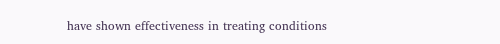have shown effectiveness in treating conditions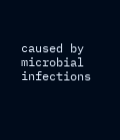caused by microbial infections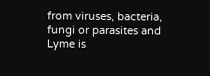from viruses, bacteria, fungi or parasites and Lyme is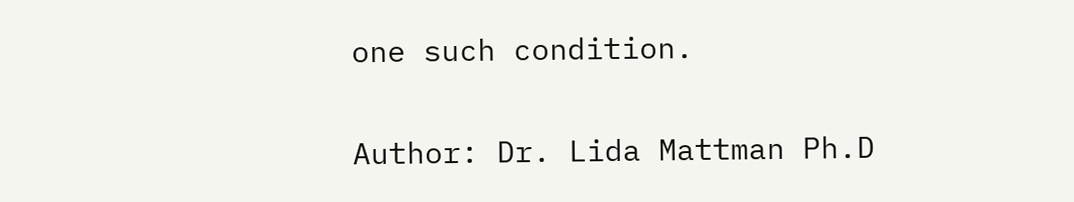one such condition.

Author: Dr. Lida Mattman Ph.D